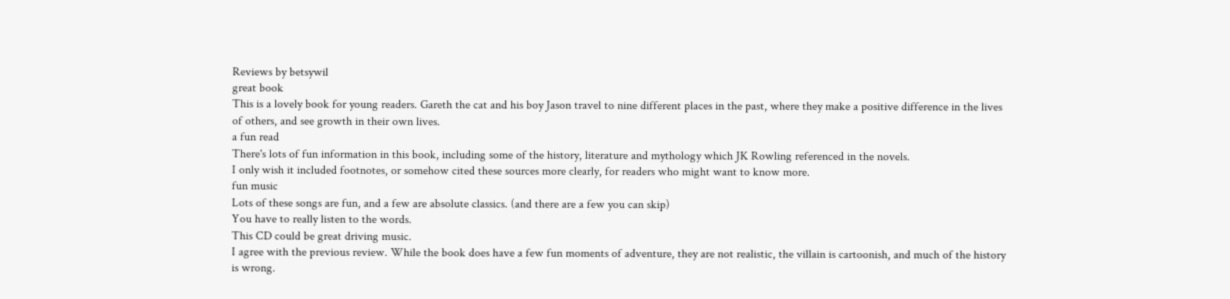Reviews by betsywil
great book
This is a lovely book for young readers. Gareth the cat and his boy Jason travel to nine different places in the past, where they make a positive difference in the lives of others, and see growth in their own lives.
a fun read
There's lots of fun information in this book, including some of the history, literature and mythology which JK Rowling referenced in the novels.
I only wish it included footnotes, or somehow cited these sources more clearly, for readers who might want to know more.
fun music
Lots of these songs are fun, and a few are absolute classics. (and there are a few you can skip)
You have to really listen to the words.
This CD could be great driving music.
I agree with the previous review. While the book does have a few fun moments of adventure, they are not realistic, the villain is cartoonish, and much of the history is wrong.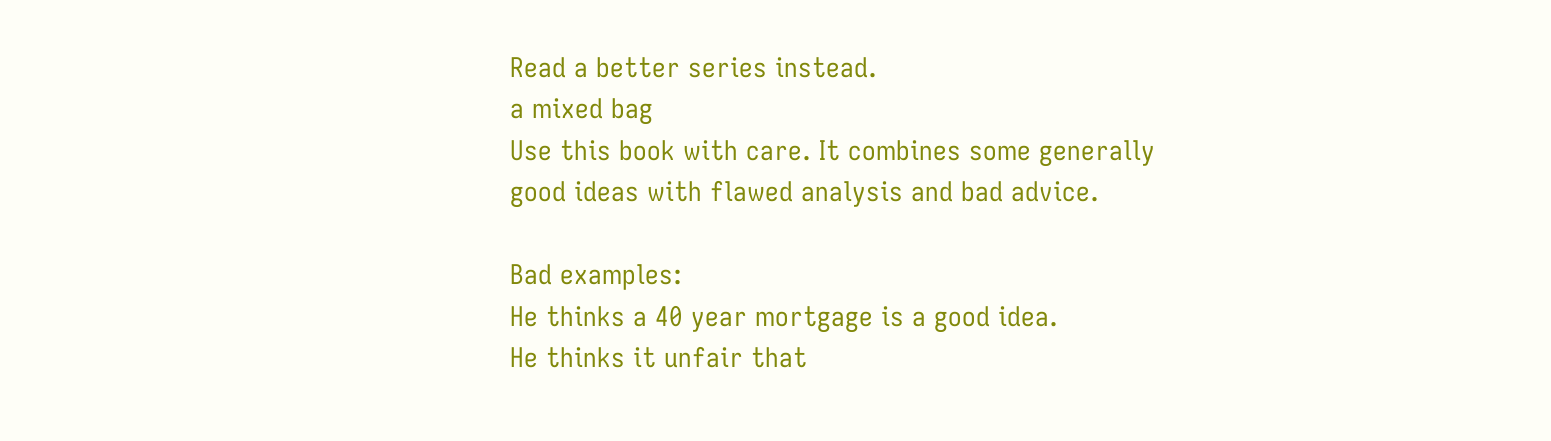Read a better series instead.
a mixed bag
Use this book with care. It combines some generally good ideas with flawed analysis and bad advice.

Bad examples:
He thinks a 40 year mortgage is a good idea.
He thinks it unfair that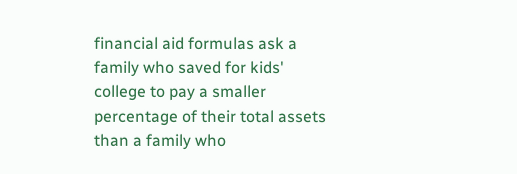financial aid formulas ask a family who saved for kids' college to pay a smaller percentage of their total assets than a family who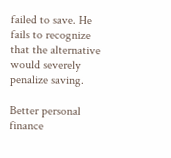failed to save. He fails to recognize that the alternative would severely penalize saving.

Better personal finance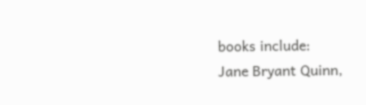books include:
Jane Bryant Quinn,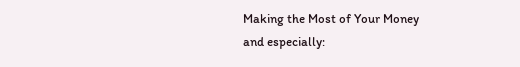Making the Most of Your Money
and especially: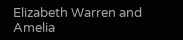Elizabeth Warren and Amelia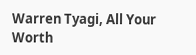Warren Tyagi, All Your Worth